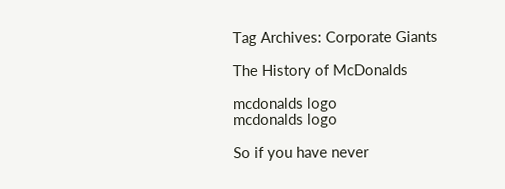Tag Archives: Corporate Giants

The History of McDonalds

mcdonalds logo
mcdonalds logo

So if you have never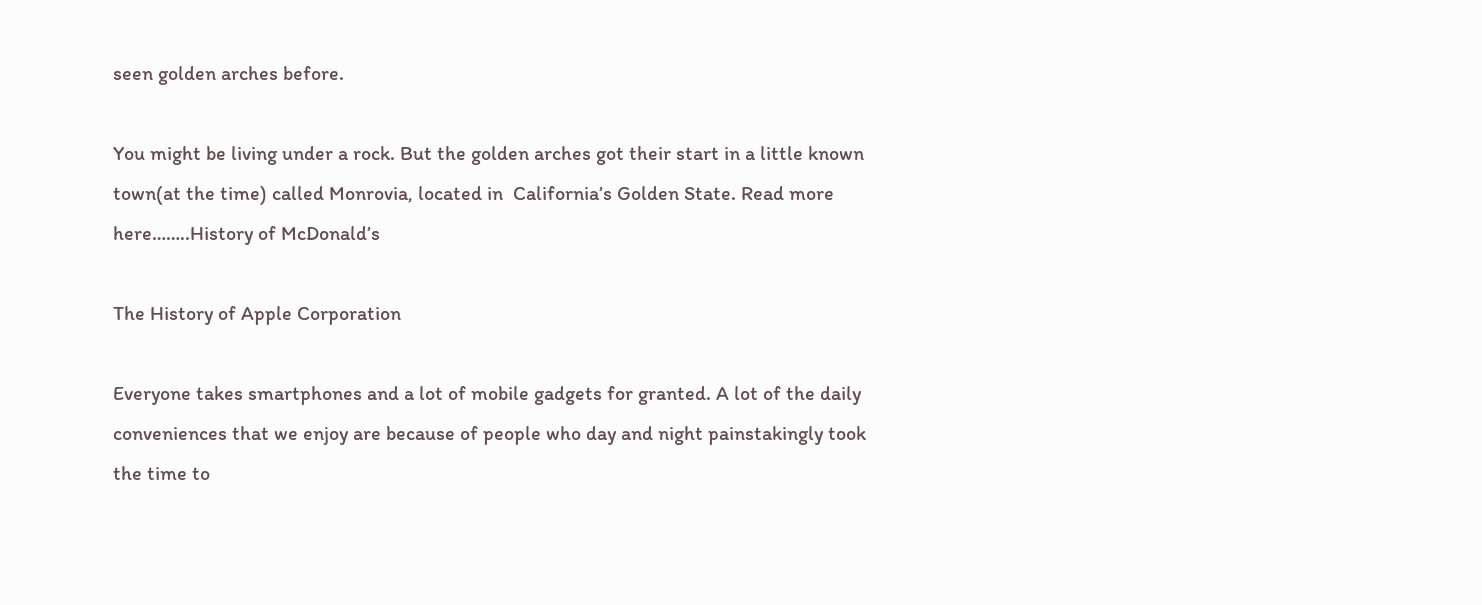seen golden arches before.

You might be living under a rock. But the golden arches got their start in a little known town(at the time) called Monrovia, located in  California’s Golden State. Read more here……..History of McDonald’s

The History of Apple Corporation

Everyone takes smartphones and a lot of mobile gadgets for granted. A lot of the daily conveniences that we enjoy are because of people who day and night painstakingly took the time to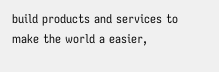build products and services to make the world a easier,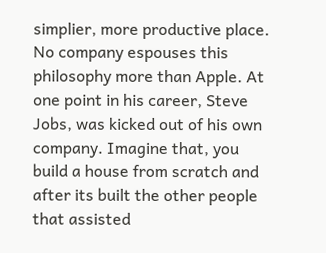simplier, more productive place. No company espouses this philosophy more than Apple. At one point in his career, Steve Jobs, was kicked out of his own company. Imagine that, you build a house from scratch and after its built the other people that assisted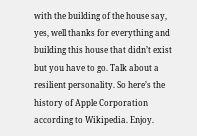with the building of the house say, yes, well thanks for everything and building this house that didn’t exist but you have to go. Talk about a resilient personality. So here’s the history of Apple Corporation according to Wikipedia. Enjoy.